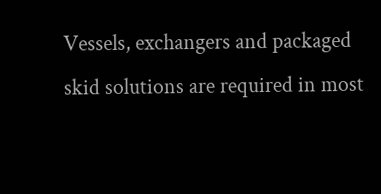Vessels, exchangers and packaged skid solutions are required in most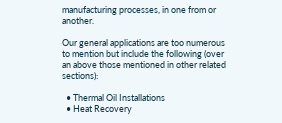manufacturing processes, in one from or another.

Our general applications are too numerous to mention but include the following (over an above those mentioned in other related sections):

  • Thermal Oil Installations
  • Heat Recovery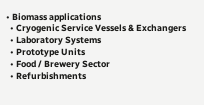• Biomass applications
  • Cryogenic Service Vessels & Exchangers
  • Laboratory Systems
  • Prototype Units
  • Food / Brewery Sector
  • Refurbishments